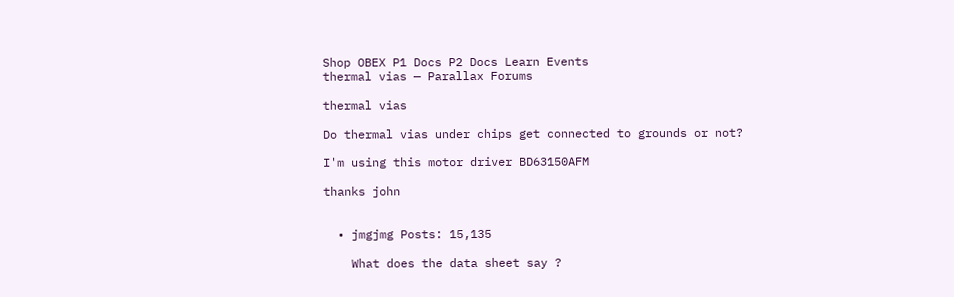Shop OBEX P1 Docs P2 Docs Learn Events
thermal vias — Parallax Forums

thermal vias

Do thermal vias under chips get connected to grounds or not?

I'm using this motor driver BD63150AFM

thanks john


  • jmgjmg Posts: 15,135

    What does the data sheet say ?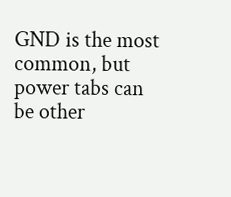GND is the most common, but power tabs can be other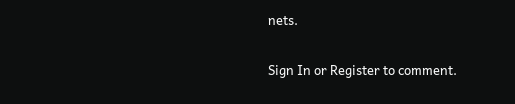nets.

Sign In or Register to comment.